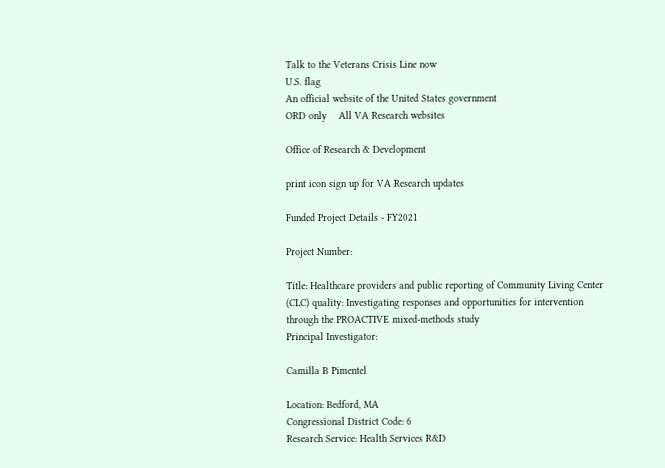Talk to the Veterans Crisis Line now
U.S. flag
An official website of the United States government
ORD only    All VA Research websites

Office of Research & Development

print icon sign up for VA Research updates

Funded Project Details - FY2021

Project Number:

Title: Healthcare providers and public reporting of Community Living Center (CLC) quality: Investigating responses and opportunities for intervention through the PROACTIVE mixed-methods study
Principal Investigator:

Camilla B Pimentel

Location: Bedford, MA
Congressional District Code: 6
Research Service: Health Services R&D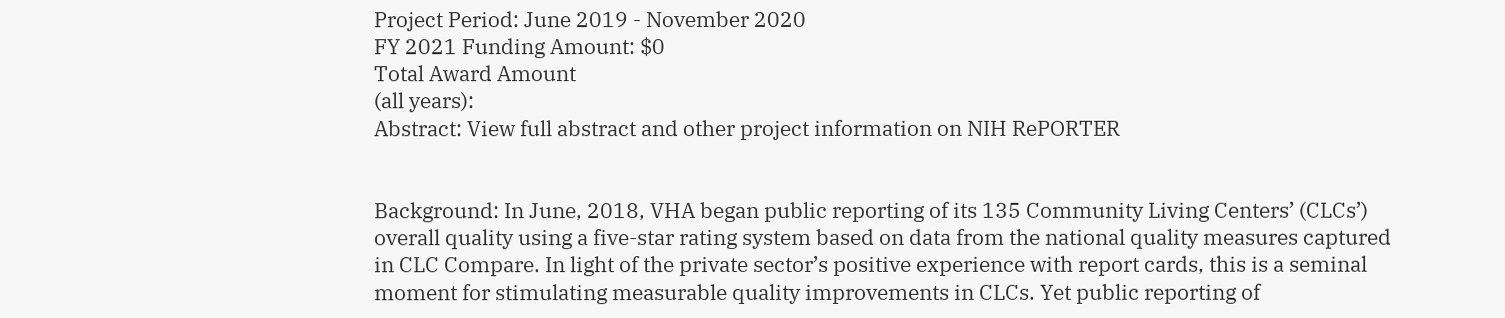Project Period: June 2019 - November 2020
FY 2021 Funding Amount: $0
Total Award Amount
(all years):
Abstract: View full abstract and other project information on NIH RePORTER


Background: In June, 2018, VHA began public reporting of its 135 Community Living Centers’ (CLCs’) overall quality using a five-star rating system based on data from the national quality measures captured in CLC Compare. In light of the private sector’s positive experience with report cards, this is a seminal moment for stimulating measurable quality improvements in CLCs. Yet public reporting of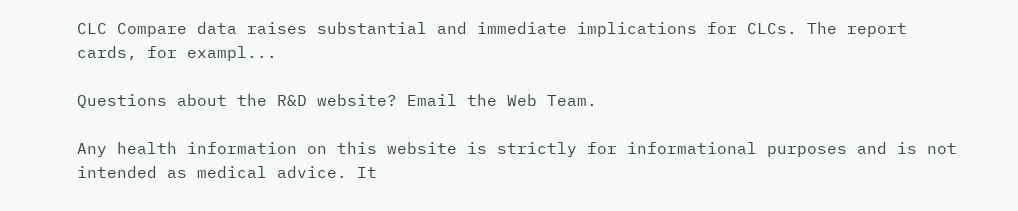CLC Compare data raises substantial and immediate implications for CLCs. The report cards, for exampl...

Questions about the R&D website? Email the Web Team.

Any health information on this website is strictly for informational purposes and is not intended as medical advice. It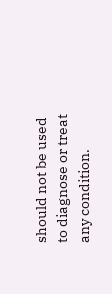should not be used to diagnose or treat any condition.